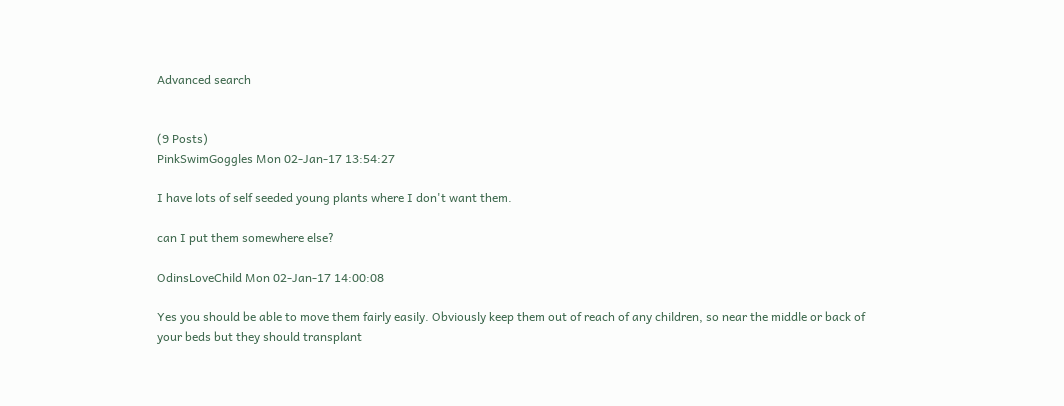Advanced search


(9 Posts)
PinkSwimGoggles Mon 02-Jan-17 13:54:27

I have lots of self seeded young plants where I don't want them.

can I put them somewhere else?

OdinsLoveChild Mon 02-Jan-17 14:00:08

Yes you should be able to move them fairly easily. Obviously keep them out of reach of any children, so near the middle or back of your beds but they should transplant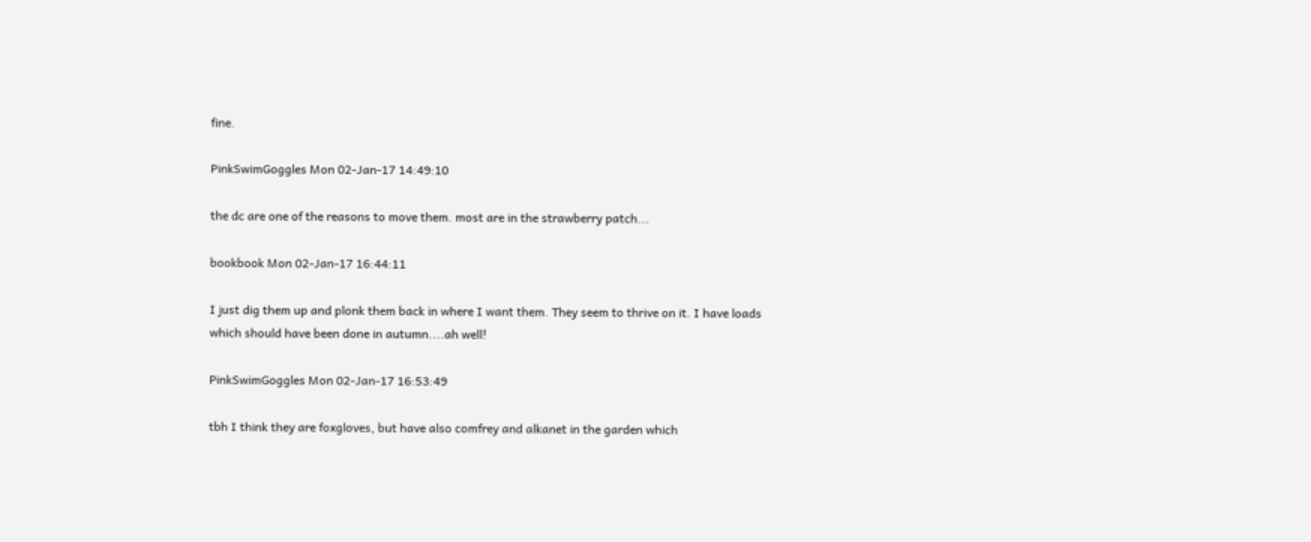fine.

PinkSwimGoggles Mon 02-Jan-17 14:49:10

the dc are one of the reasons to move them. most are in the strawberry patch...

bookbook Mon 02-Jan-17 16:44:11

I just dig them up and plonk them back in where I want them. They seem to thrive on it. I have loads which should have been done in autumn....ah well!

PinkSwimGoggles Mon 02-Jan-17 16:53:49

tbh I think they are foxgloves, but have also comfrey and alkanet in the garden which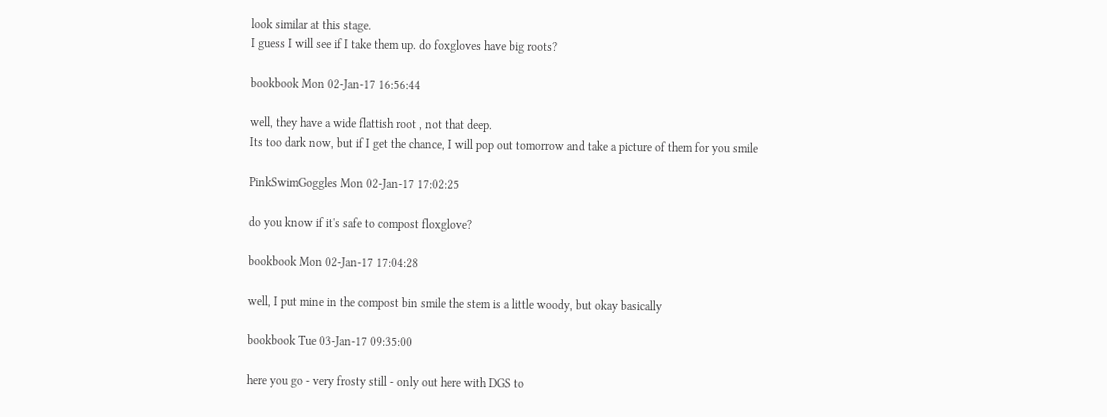look similar at this stage.
I guess I will see if I take them up. do foxgloves have big roots?

bookbook Mon 02-Jan-17 16:56:44

well, they have a wide flattish root , not that deep.
Its too dark now, but if I get the chance, I will pop out tomorrow and take a picture of them for you smile

PinkSwimGoggles Mon 02-Jan-17 17:02:25

do you know if it's safe to compost floxglove?

bookbook Mon 02-Jan-17 17:04:28

well, I put mine in the compost bin smile the stem is a little woody, but okay basically

bookbook Tue 03-Jan-17 09:35:00

here you go - very frosty still - only out here with DGS to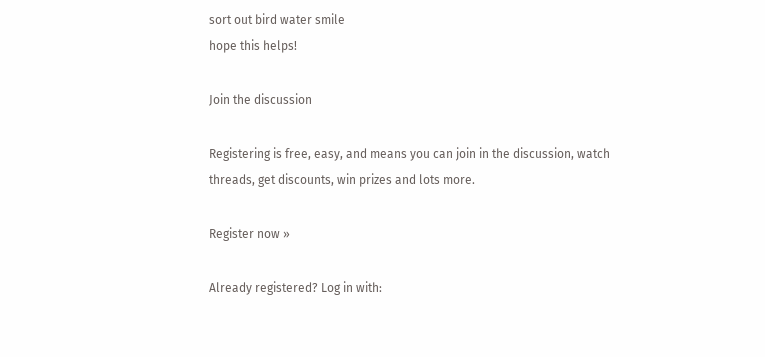sort out bird water smile
hope this helps!

Join the discussion

Registering is free, easy, and means you can join in the discussion, watch threads, get discounts, win prizes and lots more.

Register now »

Already registered? Log in with: